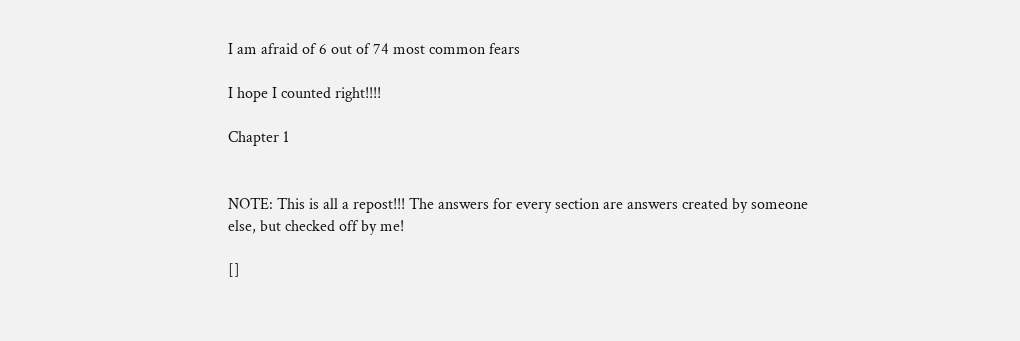I am afraid of 6 out of 74 most common fears

I hope I counted right!!!!

Chapter 1


NOTE: This is all a repost!!! The answers for every section are answers created by someone else, but checked off by me!

[]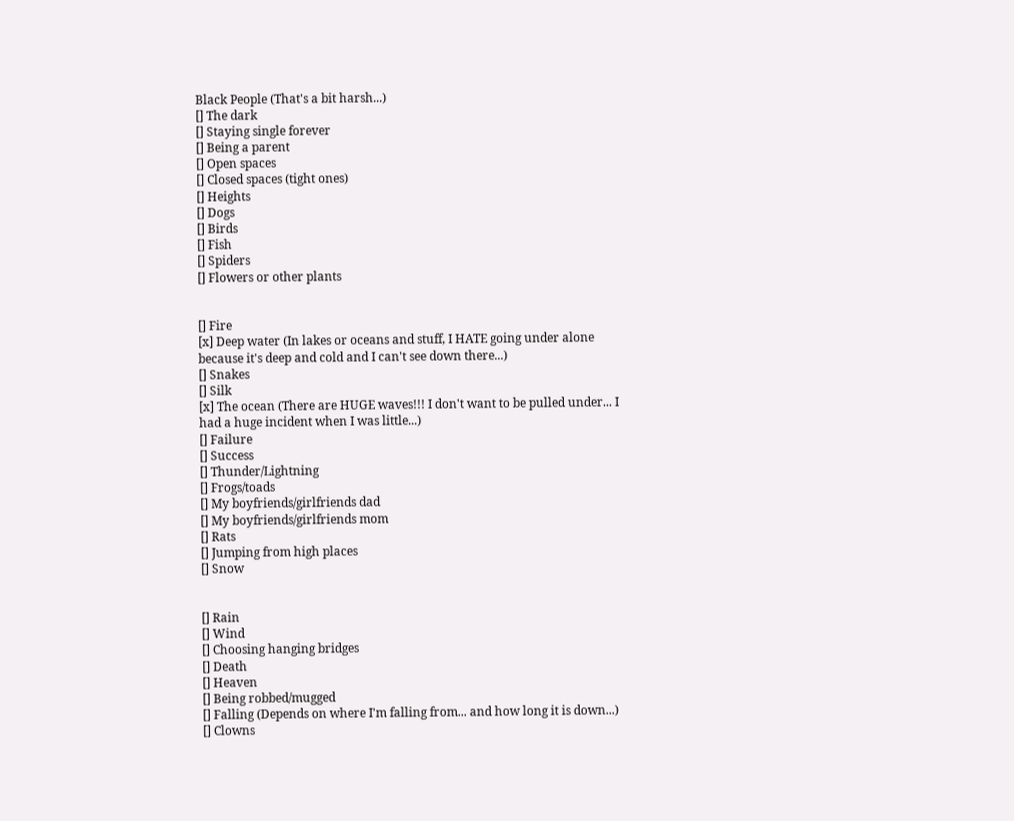Black People (That's a bit harsh...)
[] The dark
[] Staying single forever
[] Being a parent
[] Open spaces
[] Closed spaces (tight ones)
[] Heights
[] Dogs
[] Birds
[] Fish
[] Spiders
[] Flowers or other plants


[] Fire
[x] Deep water (In lakes or oceans and stuff, I HATE going under alone because it's deep and cold and I can't see down there...)
[] Snakes
[] Silk
[x] The ocean (There are HUGE waves!!! I don't want to be pulled under... I had a huge incident when I was little...)
[] Failure
[] Success
[] Thunder/Lightning
[] Frogs/toads
[] My boyfriends/girlfriends dad
[] My boyfriends/girlfriends mom
[] Rats
[] Jumping from high places
[] Snow


[] Rain
[] Wind
[] Choosing hanging bridges
[] Death
[] Heaven
[] Being robbed/mugged
[] Falling (Depends on where I'm falling from... and how long it is down...)
[] Clowns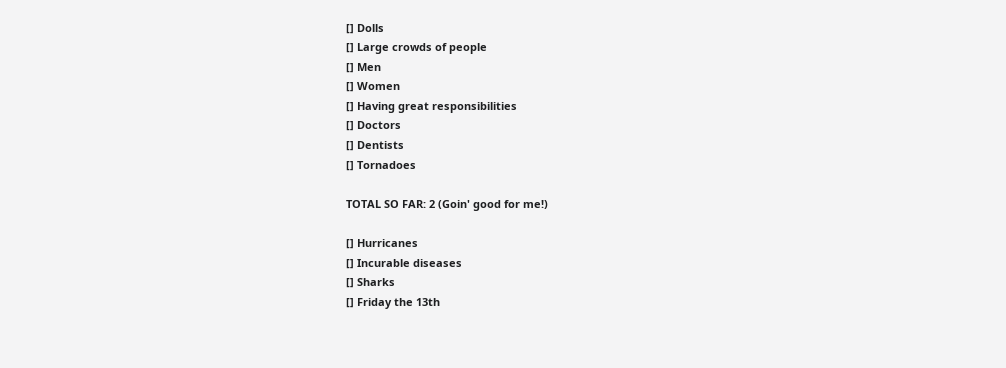[] Dolls
[] Large crowds of people
[] Men
[] Women
[] Having great responsibilities
[] Doctors
[] Dentists
[] Tornadoes

TOTAL SO FAR: 2 (Goin' good for me!)

[] Hurricanes
[] Incurable diseases
[] Sharks
[] Friday the 13th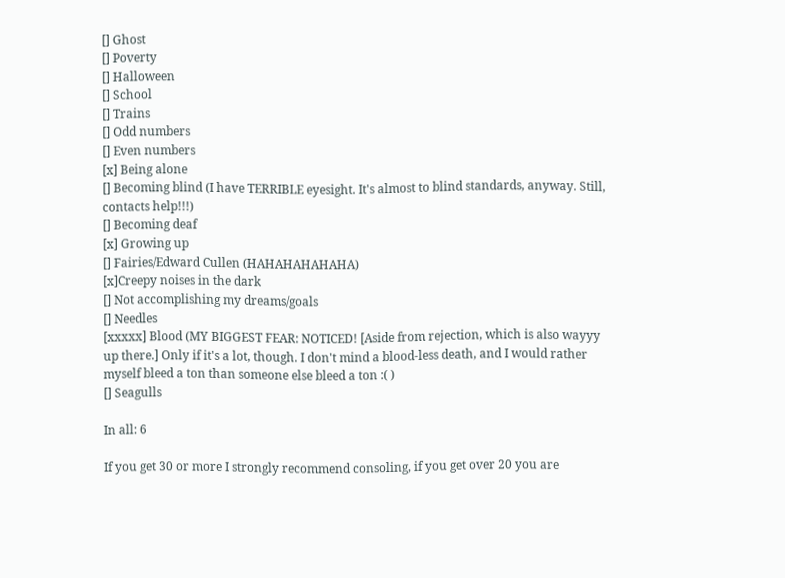[] Ghost
[] Poverty
[] Halloween
[] School
[] Trains
[] Odd numbers
[] Even numbers
[x] Being alone
[] Becoming blind (I have TERRIBLE eyesight. It's almost to blind standards, anyway. Still, contacts help!!!)
[] Becoming deaf
[x] Growing up
[] Fairies/Edward Cullen (HAHAHAHAHAHA)
[x]Creepy noises in the dark
[] Not accomplishing my dreams/goals
[] Needles
[xxxxx] Blood (MY BIGGEST FEAR: NOTICED! [Aside from rejection, which is also wayyy up there.] Only if it's a lot, though. I don't mind a blood-less death, and I would rather myself bleed a ton than someone else bleed a ton :( )
[] Seagulls

In all: 6

If you get 30 or more I strongly recommend consoling, if you get over 20 you are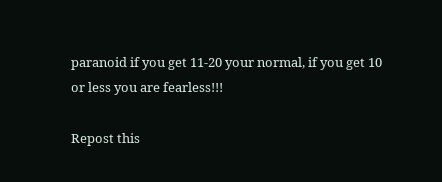paranoid if you get 11-20 your normal, if you get 10 or less you are fearless!!!

Repost this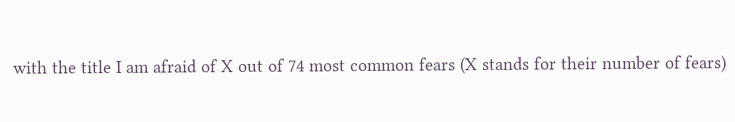with the title I am afraid of X out of 74 most common fears (X stands for their number of fears)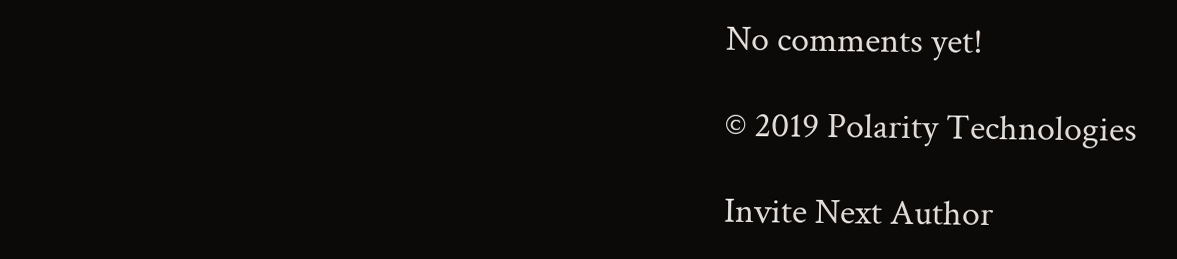No comments yet!

© 2019 Polarity Technologies

Invite Next Author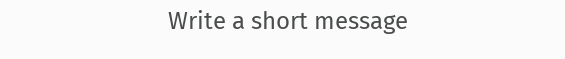Write a short message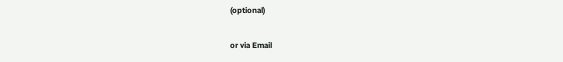(optional)

or via Email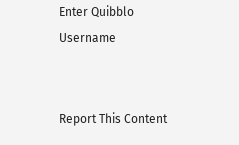Enter Quibblo Username


Report This Content